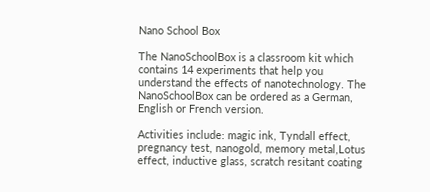Nano School Box

The NanoSchoolBox is a classroom kit which contains 14 experiments that help you understand the effects of nanotechnology. The NanoSchoolBox can be ordered as a German, English or French version.

Activities include: magic ink, Tyndall effect, pregnancy test, nanogold, memory metal,Lotus effect, inductive glass, scratch resitant coating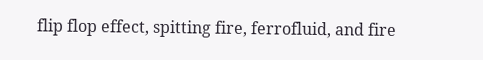flip flop effect, spitting fire, ferrofluid, and fire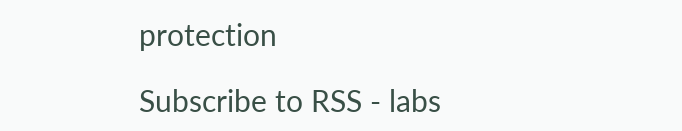protection

Subscribe to RSS - labs